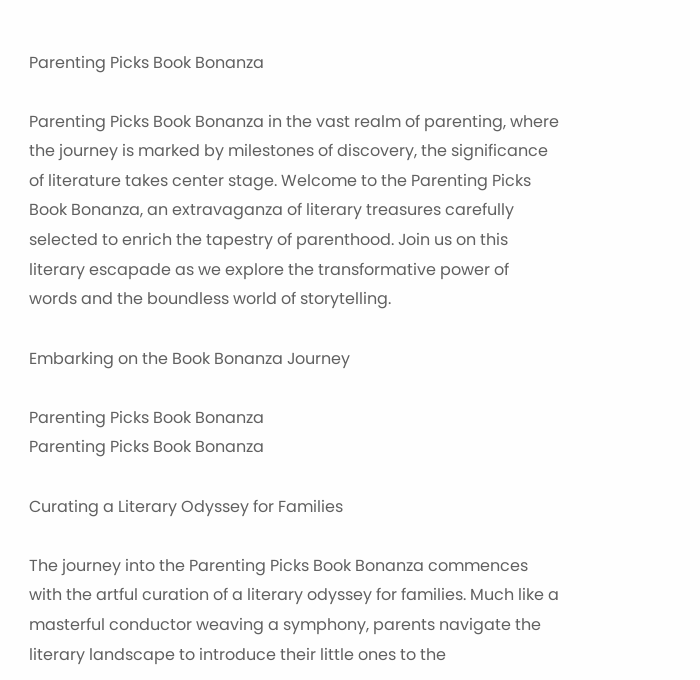Parenting Picks Book Bonanza

Parenting Picks Book Bonanza in the vast realm of parenting, where the journey is marked by milestones of discovery, the significance of literature takes center stage. Welcome to the Parenting Picks Book Bonanza, an extravaganza of literary treasures carefully selected to enrich the tapestry of parenthood. Join us on this literary escapade as we explore the transformative power of words and the boundless world of storytelling.

Embarking on the Book Bonanza Journey

Parenting Picks Book Bonanza
Parenting Picks Book Bonanza

Curating a Literary Odyssey for Families

The journey into the Parenting Picks Book Bonanza commences with the artful curation of a literary odyssey for families. Much like a masterful conductor weaving a symphony, parents navigate the literary landscape to introduce their little ones to the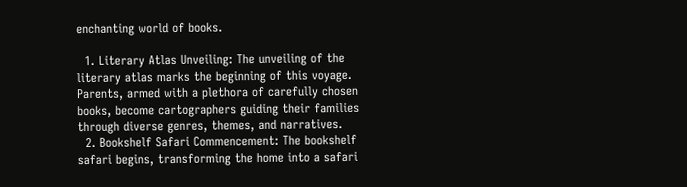enchanting world of books.

  1. Literary Atlas Unveiling: The unveiling of the literary atlas marks the beginning of this voyage. Parents, armed with a plethora of carefully chosen books, become cartographers guiding their families through diverse genres, themes, and narratives.
  2. Bookshelf Safari Commencement: The bookshelf safari begins, transforming the home into a safari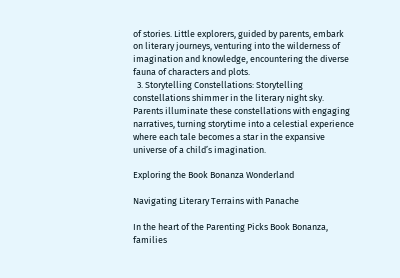of stories. Little explorers, guided by parents, embark on literary journeys, venturing into the wilderness of imagination and knowledge, encountering the diverse fauna of characters and plots.
  3. Storytelling Constellations: Storytelling constellations shimmer in the literary night sky. Parents illuminate these constellations with engaging narratives, turning storytime into a celestial experience where each tale becomes a star in the expansive universe of a child’s imagination.

Exploring the Book Bonanza Wonderland

Navigating Literary Terrains with Panache

In the heart of the Parenting Picks Book Bonanza, families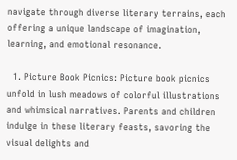navigate through diverse literary terrains, each offering a unique landscape of imagination, learning, and emotional resonance.

  1. Picture Book Picnics: Picture book picnics unfold in lush meadows of colorful illustrations and whimsical narratives. Parents and children indulge in these literary feasts, savoring the visual delights and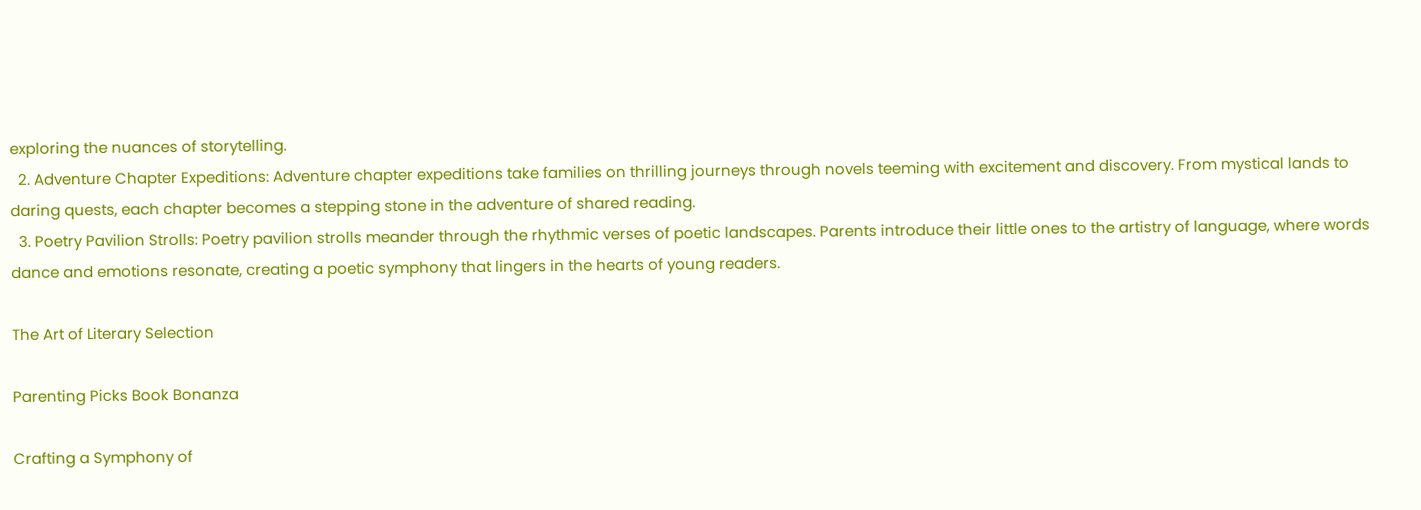exploring the nuances of storytelling.
  2. Adventure Chapter Expeditions: Adventure chapter expeditions take families on thrilling journeys through novels teeming with excitement and discovery. From mystical lands to daring quests, each chapter becomes a stepping stone in the adventure of shared reading.
  3. Poetry Pavilion Strolls: Poetry pavilion strolls meander through the rhythmic verses of poetic landscapes. Parents introduce their little ones to the artistry of language, where words dance and emotions resonate, creating a poetic symphony that lingers in the hearts of young readers.

The Art of Literary Selection

Parenting Picks Book Bonanza

Crafting a Symphony of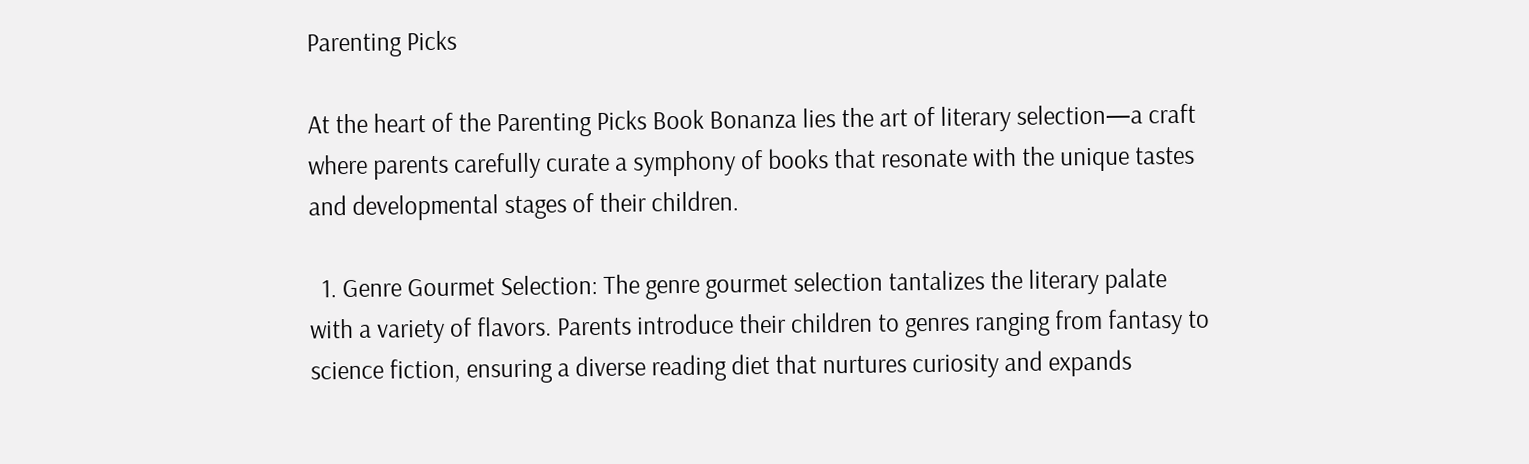Parenting Picks

At the heart of the Parenting Picks Book Bonanza lies the art of literary selection—a craft where parents carefully curate a symphony of books that resonate with the unique tastes and developmental stages of their children.

  1. Genre Gourmet Selection: The genre gourmet selection tantalizes the literary palate with a variety of flavors. Parents introduce their children to genres ranging from fantasy to science fiction, ensuring a diverse reading diet that nurtures curiosity and expands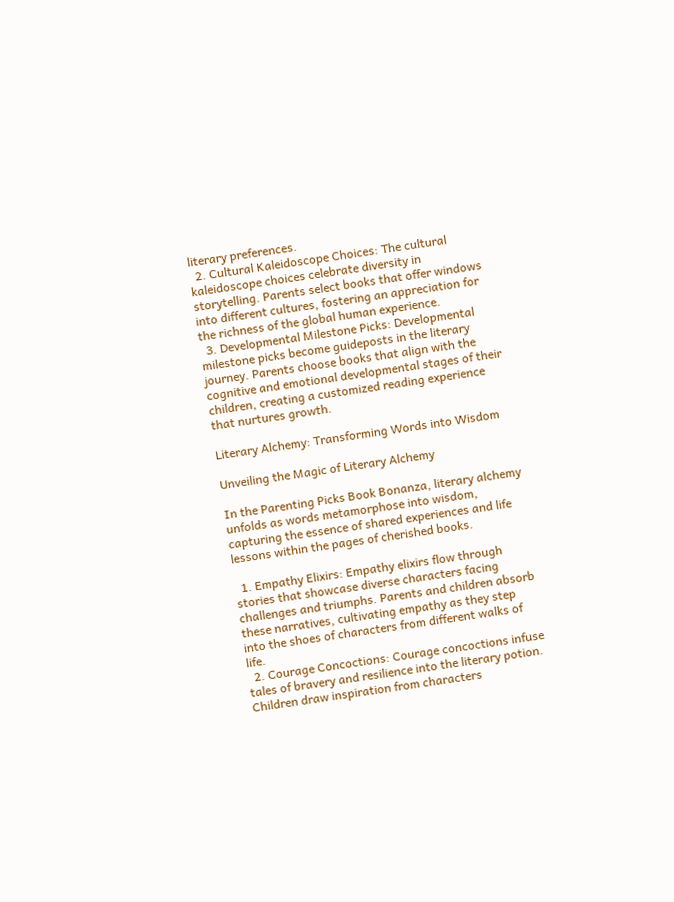literary preferences.
  2. Cultural Kaleidoscope Choices: The cultural kaleidoscope choices celebrate diversity in storytelling. Parents select books that offer windows into different cultures, fostering an appreciation for the richness of the global human experience.
  3. Developmental Milestone Picks: Developmental milestone picks become guideposts in the literary journey. Parents choose books that align with the cognitive and emotional developmental stages of their children, creating a customized reading experience that nurtures growth.

Literary Alchemy: Transforming Words into Wisdom

Unveiling the Magic of Literary Alchemy

In the Parenting Picks Book Bonanza, literary alchemy unfolds as words metamorphose into wisdom, capturing the essence of shared experiences and life lessons within the pages of cherished books.

  1. Empathy Elixirs: Empathy elixirs flow through stories that showcase diverse characters facing challenges and triumphs. Parents and children absorb these narratives, cultivating empathy as they step into the shoes of characters from different walks of life.
  2. Courage Concoctions: Courage concoctions infuse tales of bravery and resilience into the literary potion. Children draw inspiration from characters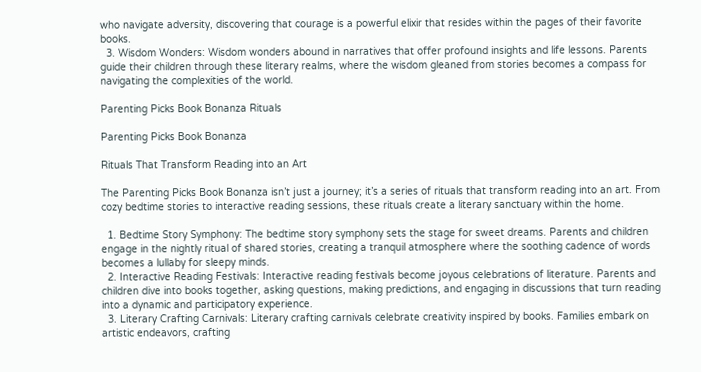who navigate adversity, discovering that courage is a powerful elixir that resides within the pages of their favorite books.
  3. Wisdom Wonders: Wisdom wonders abound in narratives that offer profound insights and life lessons. Parents guide their children through these literary realms, where the wisdom gleaned from stories becomes a compass for navigating the complexities of the world.

Parenting Picks Book Bonanza Rituals

Parenting Picks Book Bonanza

Rituals That Transform Reading into an Art

The Parenting Picks Book Bonanza isn’t just a journey; it’s a series of rituals that transform reading into an art. From cozy bedtime stories to interactive reading sessions, these rituals create a literary sanctuary within the home.

  1. Bedtime Story Symphony: The bedtime story symphony sets the stage for sweet dreams. Parents and children engage in the nightly ritual of shared stories, creating a tranquil atmosphere where the soothing cadence of words becomes a lullaby for sleepy minds.
  2. Interactive Reading Festivals: Interactive reading festivals become joyous celebrations of literature. Parents and children dive into books together, asking questions, making predictions, and engaging in discussions that turn reading into a dynamic and participatory experience.
  3. Literary Crafting Carnivals: Literary crafting carnivals celebrate creativity inspired by books. Families embark on artistic endeavors, crafting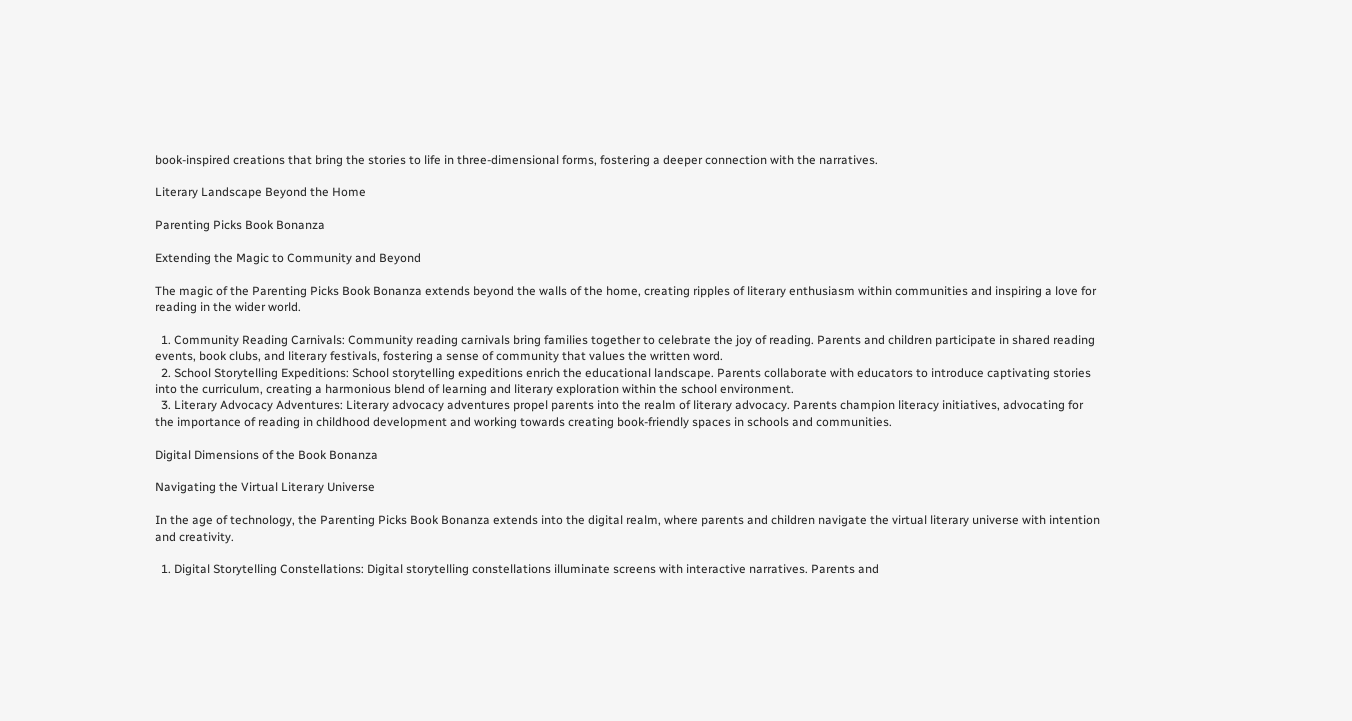book-inspired creations that bring the stories to life in three-dimensional forms, fostering a deeper connection with the narratives.

Literary Landscape Beyond the Home

Parenting Picks Book Bonanza

Extending the Magic to Community and Beyond

The magic of the Parenting Picks Book Bonanza extends beyond the walls of the home, creating ripples of literary enthusiasm within communities and inspiring a love for reading in the wider world.

  1. Community Reading Carnivals: Community reading carnivals bring families together to celebrate the joy of reading. Parents and children participate in shared reading events, book clubs, and literary festivals, fostering a sense of community that values the written word.
  2. School Storytelling Expeditions: School storytelling expeditions enrich the educational landscape. Parents collaborate with educators to introduce captivating stories into the curriculum, creating a harmonious blend of learning and literary exploration within the school environment.
  3. Literary Advocacy Adventures: Literary advocacy adventures propel parents into the realm of literary advocacy. Parents champion literacy initiatives, advocating for the importance of reading in childhood development and working towards creating book-friendly spaces in schools and communities.

Digital Dimensions of the Book Bonanza

Navigating the Virtual Literary Universe

In the age of technology, the Parenting Picks Book Bonanza extends into the digital realm, where parents and children navigate the virtual literary universe with intention and creativity.

  1. Digital Storytelling Constellations: Digital storytelling constellations illuminate screens with interactive narratives. Parents and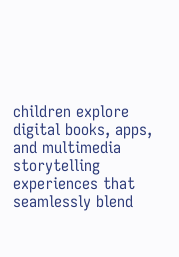children explore digital books, apps, and multimedia storytelling experiences that seamlessly blend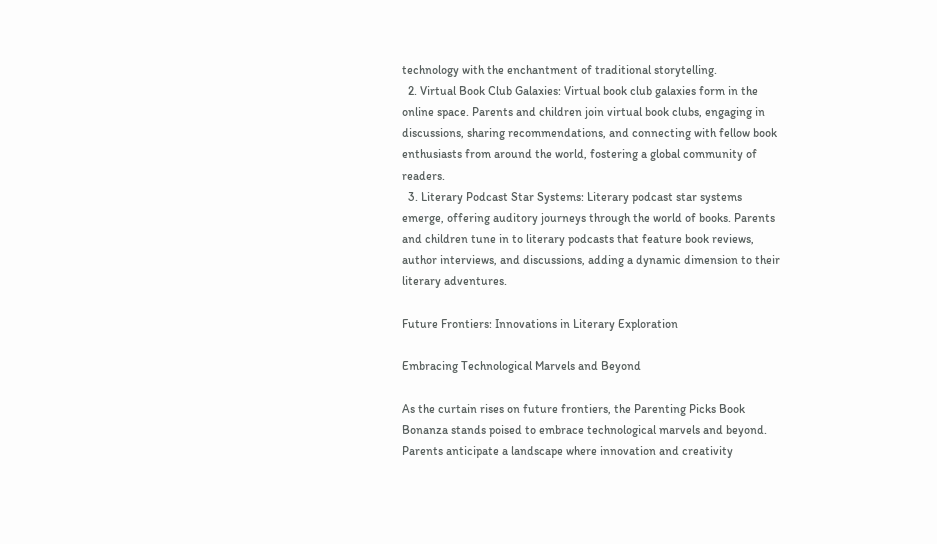technology with the enchantment of traditional storytelling.
  2. Virtual Book Club Galaxies: Virtual book club galaxies form in the online space. Parents and children join virtual book clubs, engaging in discussions, sharing recommendations, and connecting with fellow book enthusiasts from around the world, fostering a global community of readers.
  3. Literary Podcast Star Systems: Literary podcast star systems emerge, offering auditory journeys through the world of books. Parents and children tune in to literary podcasts that feature book reviews, author interviews, and discussions, adding a dynamic dimension to their literary adventures.

Future Frontiers: Innovations in Literary Exploration

Embracing Technological Marvels and Beyond

As the curtain rises on future frontiers, the Parenting Picks Book Bonanza stands poised to embrace technological marvels and beyond. Parents anticipate a landscape where innovation and creativity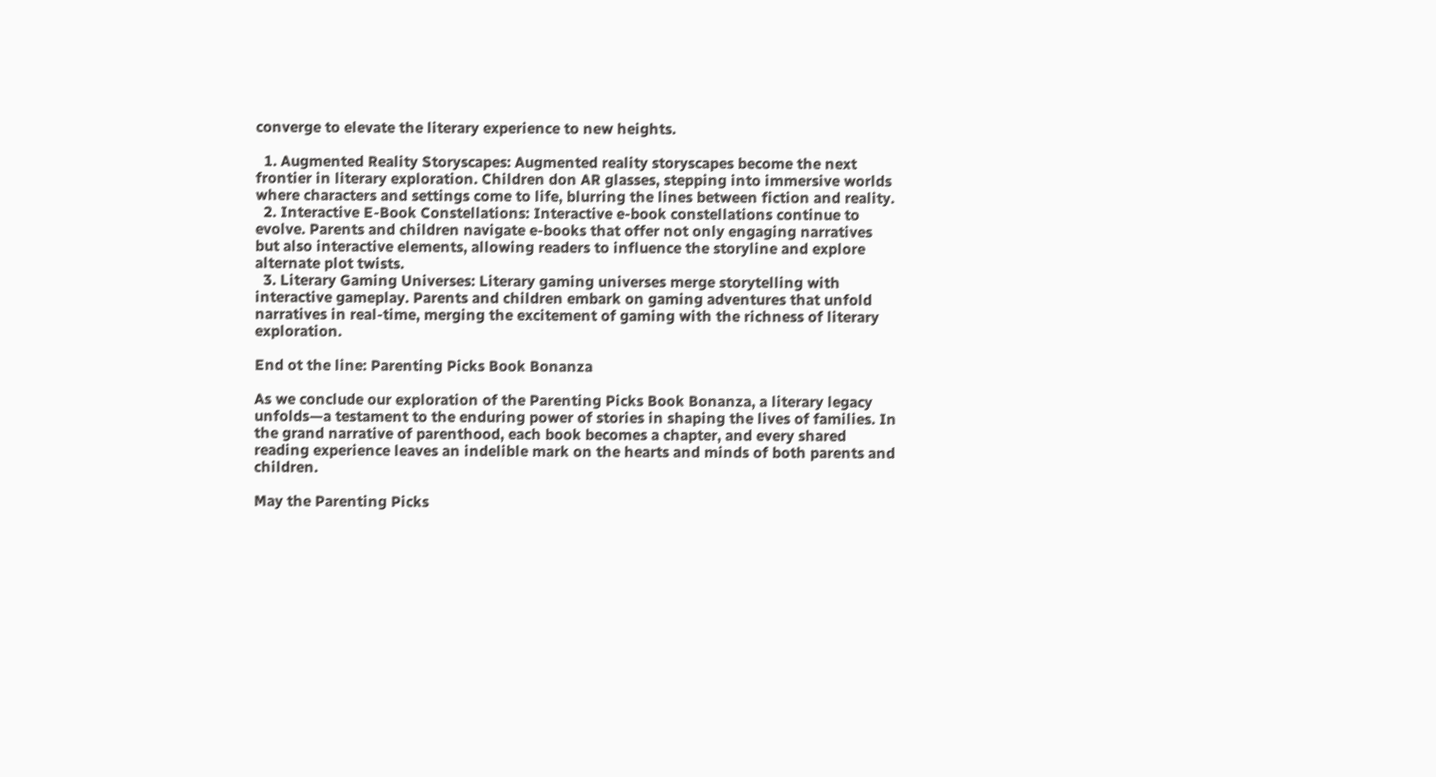converge to elevate the literary experience to new heights.

  1. Augmented Reality Storyscapes: Augmented reality storyscapes become the next frontier in literary exploration. Children don AR glasses, stepping into immersive worlds where characters and settings come to life, blurring the lines between fiction and reality.
  2. Interactive E-Book Constellations: Interactive e-book constellations continue to evolve. Parents and children navigate e-books that offer not only engaging narratives but also interactive elements, allowing readers to influence the storyline and explore alternate plot twists.
  3. Literary Gaming Universes: Literary gaming universes merge storytelling with interactive gameplay. Parents and children embark on gaming adventures that unfold narratives in real-time, merging the excitement of gaming with the richness of literary exploration.

End ot the line: Parenting Picks Book Bonanza

As we conclude our exploration of the Parenting Picks Book Bonanza, a literary legacy unfolds—a testament to the enduring power of stories in shaping the lives of families. In the grand narrative of parenthood, each book becomes a chapter, and every shared reading experience leaves an indelible mark on the hearts and minds of both parents and children.

May the Parenting Picks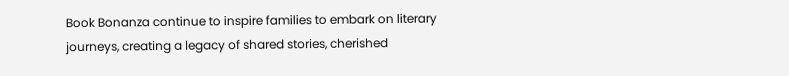Book Bonanza continue to inspire families to embark on literary journeys, creating a legacy of shared stories, cherished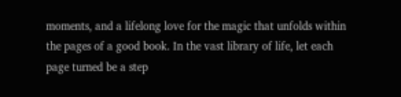moments, and a lifelong love for the magic that unfolds within the pages of a good book. In the vast library of life, let each page turned be a step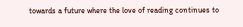towards a future where the love of reading continues to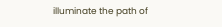illuminate the path of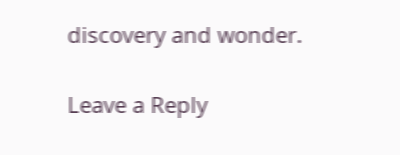discovery and wonder.

Leave a Reply